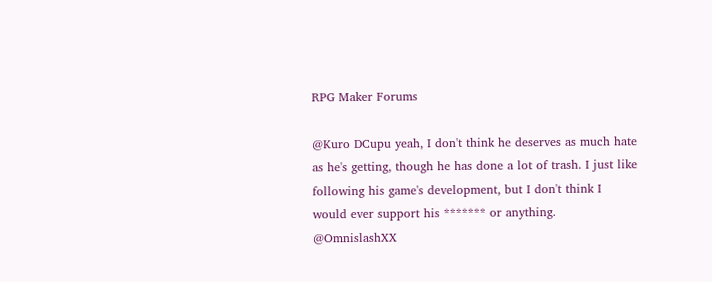RPG Maker Forums

@Kuro DCupu yeah, I don't think he deserves as much hate as he's getting, though he has done a lot of trash. I just like following his game's development, but I don't think I would ever support his ******* or anything.
@OmnislashXX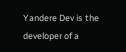Yandere Dev is the developer of a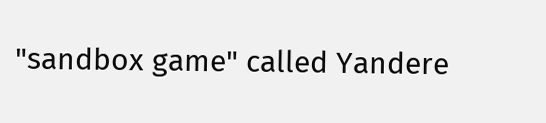"sandbox game" called Yandere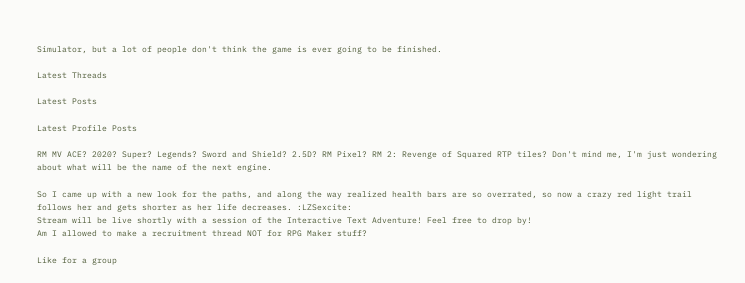Simulator, but a lot of people don't think the game is ever going to be finished.

Latest Threads

Latest Posts

Latest Profile Posts

RM MV ACE? 2020? Super? Legends? Sword and Shield? 2.5D? RM Pixel? RM 2: Revenge of Squared RTP tiles? Don't mind me, I'm just wondering about what will be the name of the next engine.

So I came up with a new look for the paths, and along the way realized health bars are so overrated, so now a crazy red light trail follows her and gets shorter as her life decreases. :LZSexcite:
Stream will be live shortly with a session of the Interactive Text Adventure! Feel free to drop by!
Am I allowed to make a recruitment thread NOT for RPG Maker stuff?

Like for a group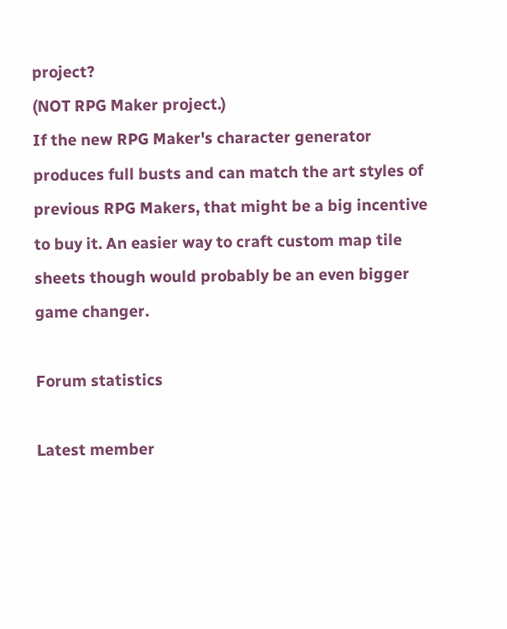project?
(NOT RPG Maker project.)
If the new RPG Maker's character generator produces full busts and can match the art styles of previous RPG Makers, that might be a big incentive to buy it. An easier way to craft custom map tile sheets though would probably be an even bigger game changer.

Forum statistics

Latest member